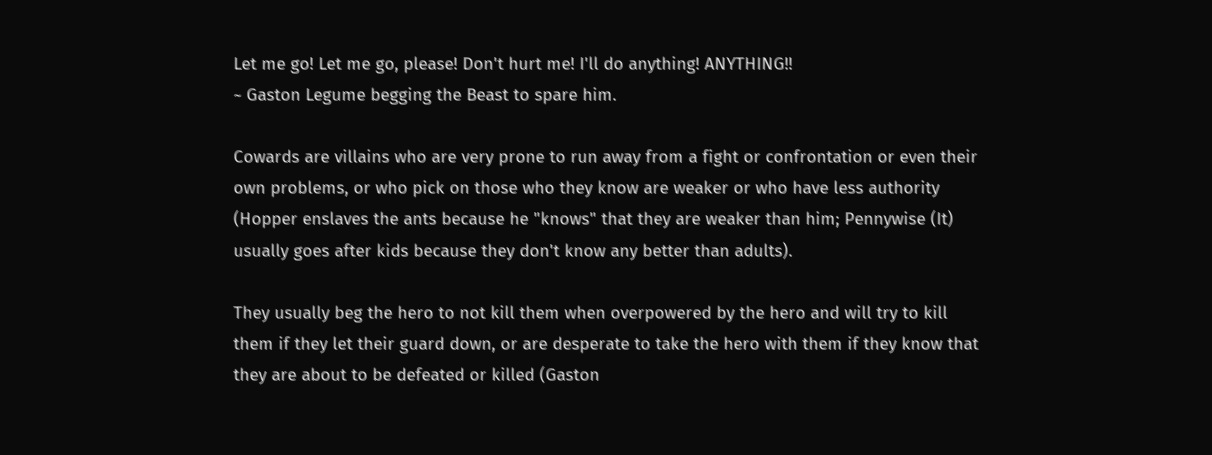Let me go! Let me go, please! Don't hurt me! I'll do anything! ANYTHING!!
~ Gaston Legume begging the Beast to spare him.

Cowards are villains who are very prone to run away from a fight or confrontation or even their own problems, or who pick on those who they know are weaker or who have less authority (Hopper enslaves the ants because he "knows" that they are weaker than him; Pennywise (It) usually goes after kids because they don't know any better than adults).

They usually beg the hero to not kill them when overpowered by the hero and will try to kill them if they let their guard down, or are desperate to take the hero with them if they know that they are about to be defeated or killed (Gaston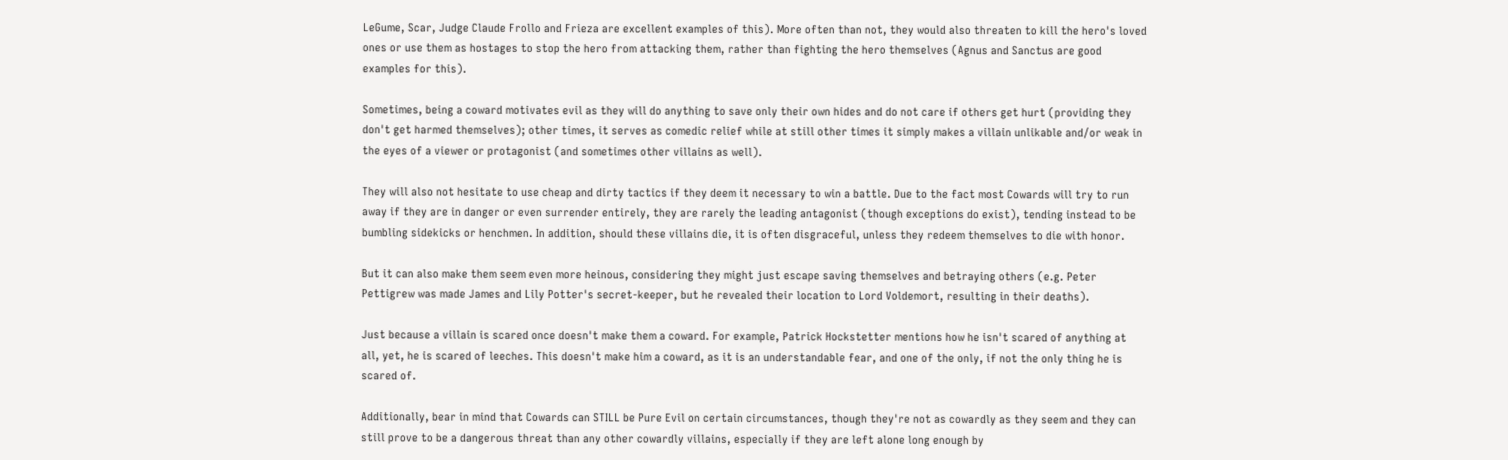LeGume, Scar, Judge Claude Frollo and Frieza are excellent examples of this). More often than not, they would also threaten to kill the hero's loved ones or use them as hostages to stop the hero from attacking them, rather than fighting the hero themselves (Agnus and Sanctus are good examples for this).

Sometimes, being a coward motivates evil as they will do anything to save only their own hides and do not care if others get hurt (providing they don't get harmed themselves); other times, it serves as comedic relief while at still other times it simply makes a villain unlikable and/or weak in the eyes of a viewer or protagonist (and sometimes other villains as well).

They will also not hesitate to use cheap and dirty tactics if they deem it necessary to win a battle. Due to the fact most Cowards will try to run away if they are in danger or even surrender entirely, they are rarely the leading antagonist (though exceptions do exist), tending instead to be bumbling sidekicks or henchmen. In addition, should these villains die, it is often disgraceful, unless they redeem themselves to die with honor.

But it can also make them seem even more heinous, considering they might just escape saving themselves and betraying others (e.g. Peter Pettigrew was made James and Lily Potter's secret-keeper, but he revealed their location to Lord Voldemort, resulting in their deaths).

Just because a villain is scared once doesn't make them a coward. For example, Patrick Hockstetter mentions how he isn't scared of anything at all, yet, he is scared of leeches. This doesn't make him a coward, as it is an understandable fear, and one of the only, if not the only thing he is scared of.

Additionally, bear in mind that Cowards can STILL be Pure Evil on certain circumstances, though they're not as cowardly as they seem and they can still prove to be a dangerous threat than any other cowardly villains, especially if they are left alone long enough by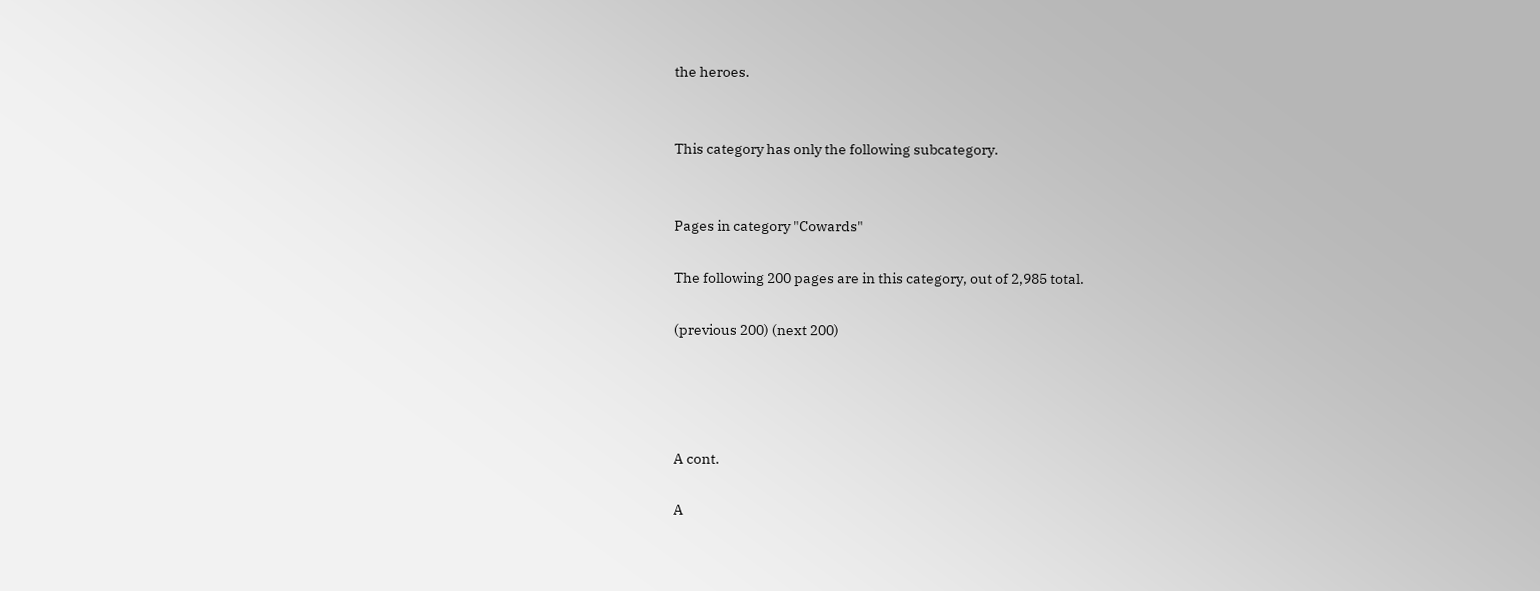the heroes.


This category has only the following subcategory.


Pages in category "Cowards"

The following 200 pages are in this category, out of 2,985 total.

(previous 200) (next 200)




A cont.

A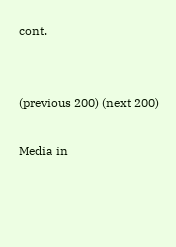cont.


(previous 200) (next 200)

Media in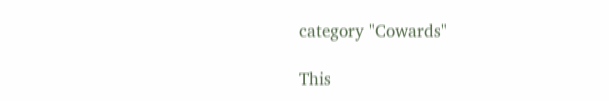category "Cowards"

This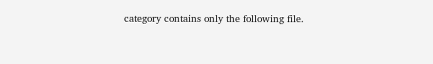category contains only the following file.